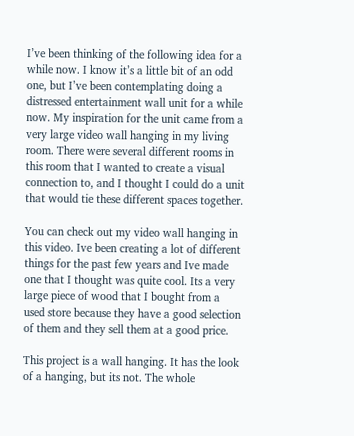I’ve been thinking of the following idea for a while now. I know it’s a little bit of an odd one, but I’ve been contemplating doing a distressed entertainment wall unit for a while now. My inspiration for the unit came from a very large video wall hanging in my living room. There were several different rooms in this room that I wanted to create a visual connection to, and I thought I could do a unit that would tie these different spaces together.

You can check out my video wall hanging in this video. Ive been creating a lot of different things for the past few years and Ive made one that I thought was quite cool. Its a very large piece of wood that I bought from a used store because they have a good selection of them and they sell them at a good price.

This project is a wall hanging. It has the look of a hanging, but its not. The whole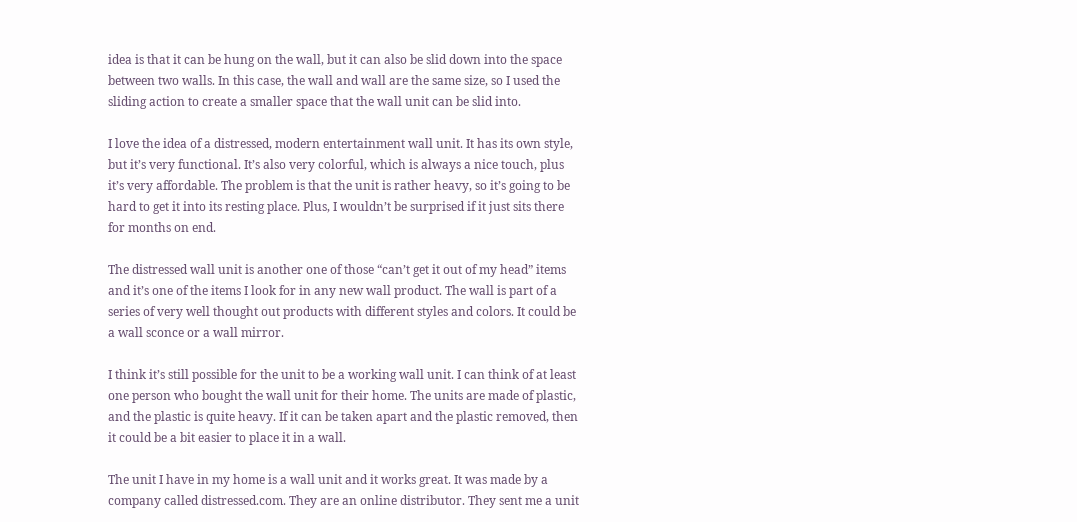idea is that it can be hung on the wall, but it can also be slid down into the space between two walls. In this case, the wall and wall are the same size, so I used the sliding action to create a smaller space that the wall unit can be slid into.

I love the idea of a distressed, modern entertainment wall unit. It has its own style, but it’s very functional. It’s also very colorful, which is always a nice touch, plus it’s very affordable. The problem is that the unit is rather heavy, so it’s going to be hard to get it into its resting place. Plus, I wouldn’t be surprised if it just sits there for months on end.

The distressed wall unit is another one of those “can’t get it out of my head” items and it’s one of the items I look for in any new wall product. The wall is part of a series of very well thought out products with different styles and colors. It could be a wall sconce or a wall mirror.

I think it’s still possible for the unit to be a working wall unit. I can think of at least one person who bought the wall unit for their home. The units are made of plastic, and the plastic is quite heavy. If it can be taken apart and the plastic removed, then it could be a bit easier to place it in a wall.

The unit I have in my home is a wall unit and it works great. It was made by a company called distressed.com. They are an online distributor. They sent me a unit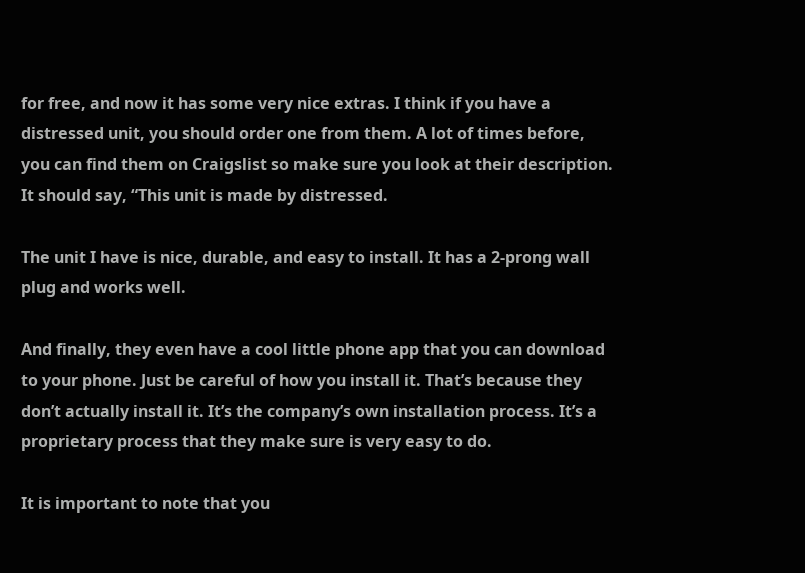for free, and now it has some very nice extras. I think if you have a distressed unit, you should order one from them. A lot of times before, you can find them on Craigslist so make sure you look at their description. It should say, “This unit is made by distressed.

The unit I have is nice, durable, and easy to install. It has a 2-prong wall plug and works well.

And finally, they even have a cool little phone app that you can download to your phone. Just be careful of how you install it. That’s because they don’t actually install it. It’s the company’s own installation process. It’s a proprietary process that they make sure is very easy to do.

It is important to note that you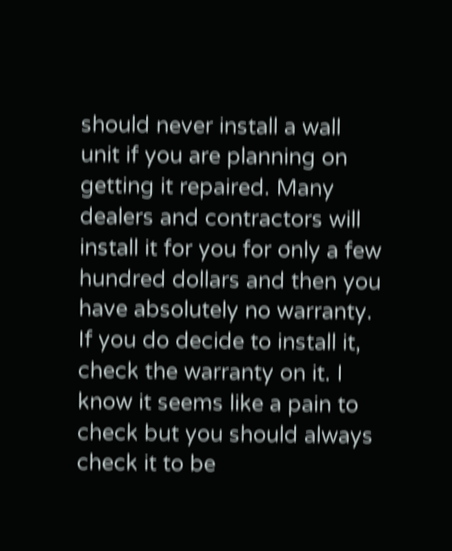should never install a wall unit if you are planning on getting it repaired. Many dealers and contractors will install it for you for only a few hundred dollars and then you have absolutely no warranty. If you do decide to install it, check the warranty on it. I know it seems like a pain to check but you should always check it to be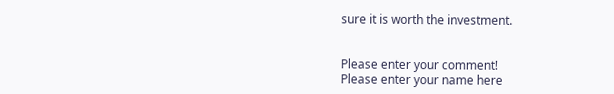sure it is worth the investment.


Please enter your comment!
Please enter your name here